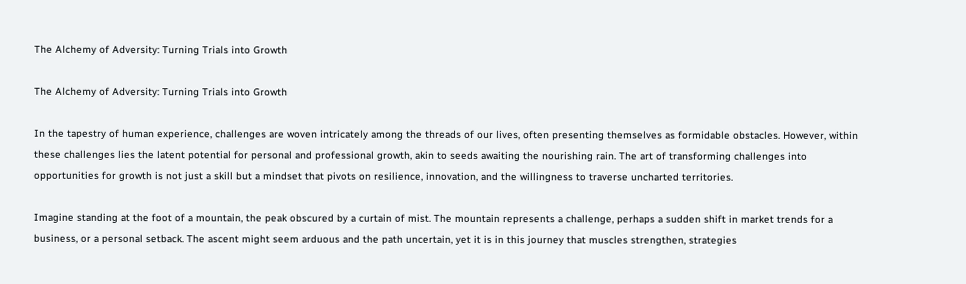The Alchemy of Adversity: Turning Trials into Growth

The Alchemy of Adversity: Turning Trials into Growth

In the tapestry of human experience, challenges are woven intricately among the threads of our lives, often presenting themselves as formidable obstacles. However, within these challenges lies the latent potential for personal and professional growth, akin to seeds awaiting the nourishing rain. The art of transforming challenges into opportunities for growth is not just a skill but a mindset that pivots on resilience, innovation, and the willingness to traverse uncharted territories.

Imagine standing at the foot of a mountain, the peak obscured by a curtain of mist. The mountain represents a challenge, perhaps a sudden shift in market trends for a business, or a personal setback. The ascent might seem arduous and the path uncertain, yet it is in this journey that muscles strengthen, strategies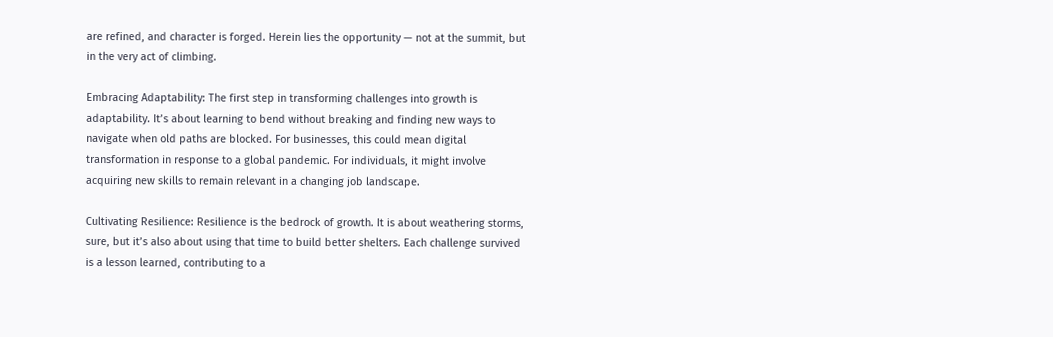are refined, and character is forged. Herein lies the opportunity — not at the summit, but in the very act of climbing.

Embracing Adaptability: The first step in transforming challenges into growth is adaptability. It’s about learning to bend without breaking and finding new ways to navigate when old paths are blocked. For businesses, this could mean digital transformation in response to a global pandemic. For individuals, it might involve acquiring new skills to remain relevant in a changing job landscape.

Cultivating Resilience: Resilience is the bedrock of growth. It is about weathering storms, sure, but it’s also about using that time to build better shelters. Each challenge survived is a lesson learned, contributing to a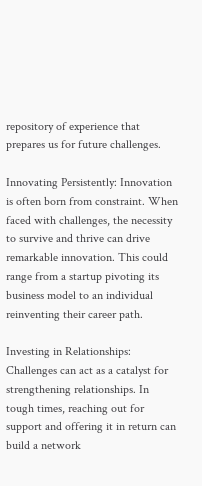repository of experience that prepares us for future challenges.

Innovating Persistently: Innovation is often born from constraint. When faced with challenges, the necessity to survive and thrive can drive remarkable innovation. This could range from a startup pivoting its business model to an individual reinventing their career path.

Investing in Relationships: Challenges can act as a catalyst for strengthening relationships. In tough times, reaching out for support and offering it in return can build a network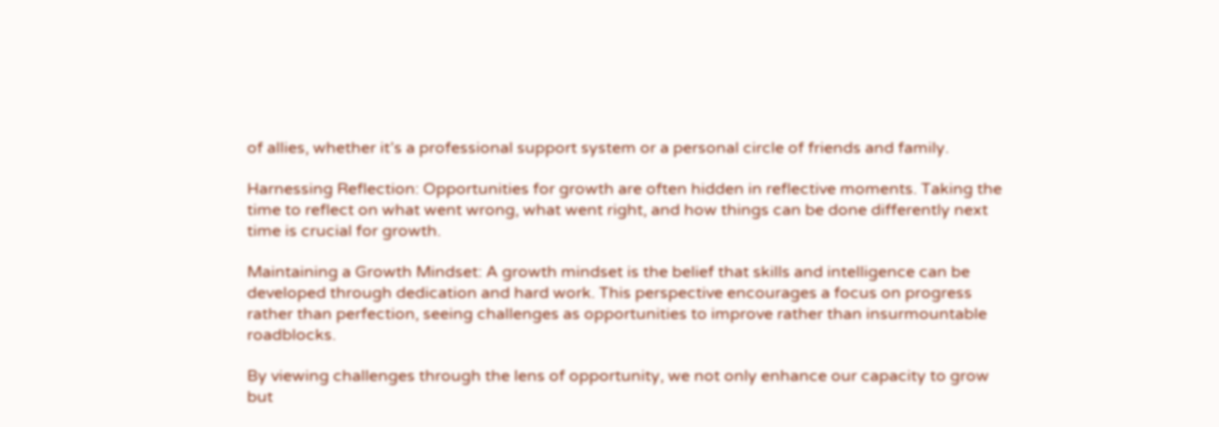of allies, whether it’s a professional support system or a personal circle of friends and family.

Harnessing Reflection: Opportunities for growth are often hidden in reflective moments. Taking the time to reflect on what went wrong, what went right, and how things can be done differently next time is crucial for growth.

Maintaining a Growth Mindset: A growth mindset is the belief that skills and intelligence can be developed through dedication and hard work. This perspective encourages a focus on progress rather than perfection, seeing challenges as opportunities to improve rather than insurmountable roadblocks.

By viewing challenges through the lens of opportunity, we not only enhance our capacity to grow but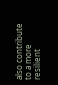also contribute to a more resilient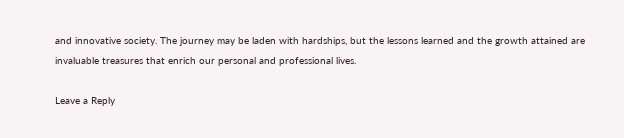and innovative society. The journey may be laden with hardships, but the lessons learned and the growth attained are invaluable treasures that enrich our personal and professional lives.

Leave a Reply